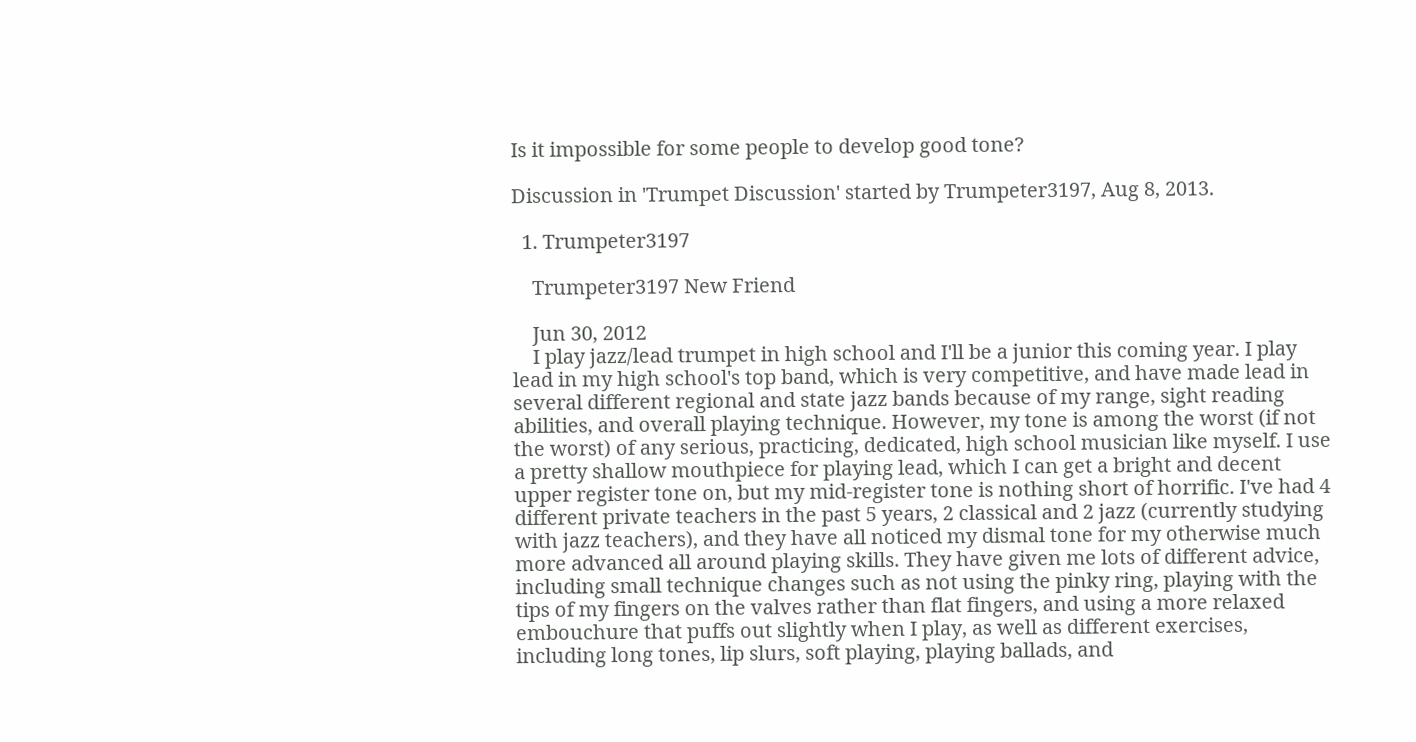Is it impossible for some people to develop good tone?

Discussion in 'Trumpet Discussion' started by Trumpeter3197, Aug 8, 2013.

  1. Trumpeter3197

    Trumpeter3197 New Friend

    Jun 30, 2012
    I play jazz/lead trumpet in high school and I'll be a junior this coming year. I play lead in my high school's top band, which is very competitive, and have made lead in several different regional and state jazz bands because of my range, sight reading abilities, and overall playing technique. However, my tone is among the worst (if not the worst) of any serious, practicing, dedicated, high school musician like myself. I use a pretty shallow mouthpiece for playing lead, which I can get a bright and decent upper register tone on, but my mid-register tone is nothing short of horrific. I've had 4 different private teachers in the past 5 years, 2 classical and 2 jazz (currently studying with jazz teachers), and they have all noticed my dismal tone for my otherwise much more advanced all around playing skills. They have given me lots of different advice, including small technique changes such as not using the pinky ring, playing with the tips of my fingers on the valves rather than flat fingers, and using a more relaxed embouchure that puffs out slightly when I play, as well as different exercises, including long tones, lip slurs, soft playing, playing ballads, and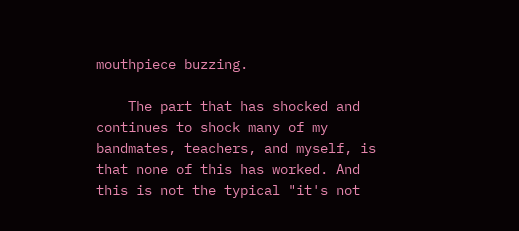mouthpiece buzzing.

    The part that has shocked and continues to shock many of my bandmates, teachers, and myself, is that none of this has worked. And this is not the typical "it's not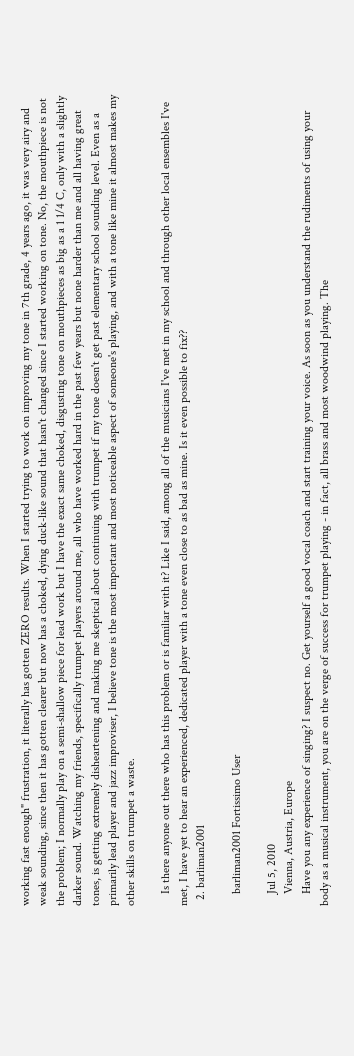working fast enough" frustration, it literally has gotten ZERO results. When I started trying to work on improving my tone in 7th grade, 4 years ago, it was very airy and weak sounding, since then it has gotten clearer but now has a choked, dying duck-like sound that hasn't changed since I started working on tone. No, the mouthpiece is not the problem; I normally play on a semi-shallow piece for lead work but I have the exact same choked, disgusting tone on mouthpieces as big as a 1 1/4 C, only with a slightly darker sound. Watching my friends, specifically trumpet players around me, all who have worked hard in the past few years but none harder than me and all having great tones, is getting extremely disheartening and making me skeptical about continuing with trumpet if my tone doesn't get past elementary school sounding level. Even as a primarily lead player and jazz improviser, I believe tone is the most important and most noticeable aspect of someone's playing, and with a tone like mine it almost makes my other skills on trumpet a waste.

    Is there anyone out there who has this problem or is familiar with it? Like I said, among all of the musicians I've met in my school and through other local ensembles I've met, I have yet to hear an experienced, dedicated player with a tone even close to as bad as mine. Is it even possible to fix??
  2. barliman2001

    barliman2001 Fortissimo User

    Jul 5, 2010
    Vienna, Austria, Europe
    Have you any experience of singing? I suspect no. Get yourself a good vocal coach and start training your voice. As soon as you understand the rudiments of using your body as a musical instrument, you are on the verge of success for trumpet playing - in fact, all brass and most woodwind playing. The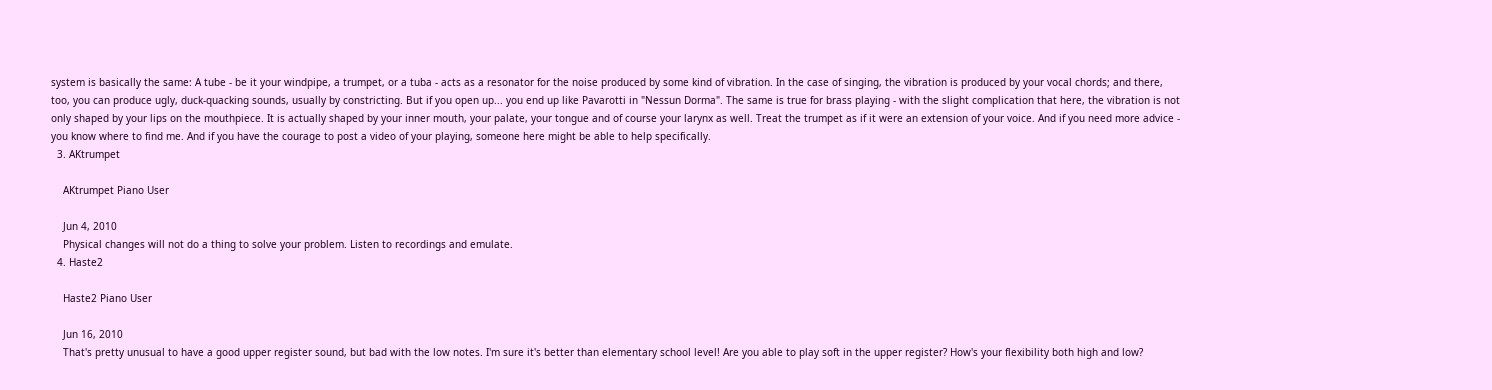system is basically the same: A tube - be it your windpipe, a trumpet, or a tuba - acts as a resonator for the noise produced by some kind of vibration. In the case of singing, the vibration is produced by your vocal chords; and there, too, you can produce ugly, duck-quacking sounds, usually by constricting. But if you open up... you end up like Pavarotti in "Nessun Dorma". The same is true for brass playing - with the slight complication that here, the vibration is not only shaped by your lips on the mouthpiece. It is actually shaped by your inner mouth, your palate, your tongue and of course your larynx as well. Treat the trumpet as if it were an extension of your voice. And if you need more advice - you know where to find me. And if you have the courage to post a video of your playing, someone here might be able to help specifically.
  3. AKtrumpet

    AKtrumpet Piano User

    Jun 4, 2010
    Physical changes will not do a thing to solve your problem. Listen to recordings and emulate.
  4. Haste2

    Haste2 Piano User

    Jun 16, 2010
    That's pretty unusual to have a good upper register sound, but bad with the low notes. I'm sure it's better than elementary school level! Are you able to play soft in the upper register? How's your flexibility both high and low?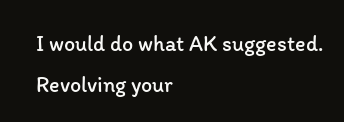I would do what AK suggested. Revolving your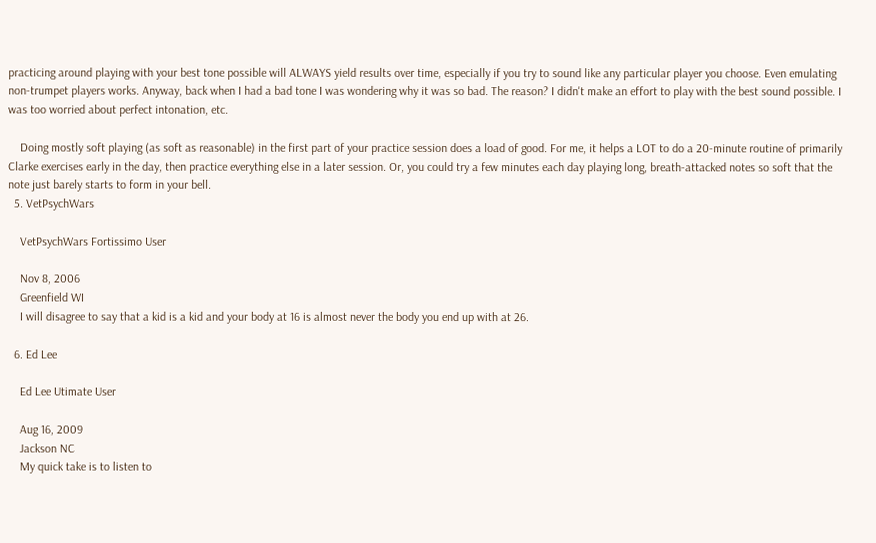practicing around playing with your best tone possible will ALWAYS yield results over time, especially if you try to sound like any particular player you choose. Even emulating non-trumpet players works. Anyway, back when I had a bad tone I was wondering why it was so bad. The reason? I didn't make an effort to play with the best sound possible. I was too worried about perfect intonation, etc.

    Doing mostly soft playing (as soft as reasonable) in the first part of your practice session does a load of good. For me, it helps a LOT to do a 20-minute routine of primarily Clarke exercises early in the day, then practice everything else in a later session. Or, you could try a few minutes each day playing long, breath-attacked notes so soft that the note just barely starts to form in your bell.
  5. VetPsychWars

    VetPsychWars Fortissimo User

    Nov 8, 2006
    Greenfield WI
    I will disagree to say that a kid is a kid and your body at 16 is almost never the body you end up with at 26.

  6. Ed Lee

    Ed Lee Utimate User

    Aug 16, 2009
    Jackson NC
    My quick take is to listen to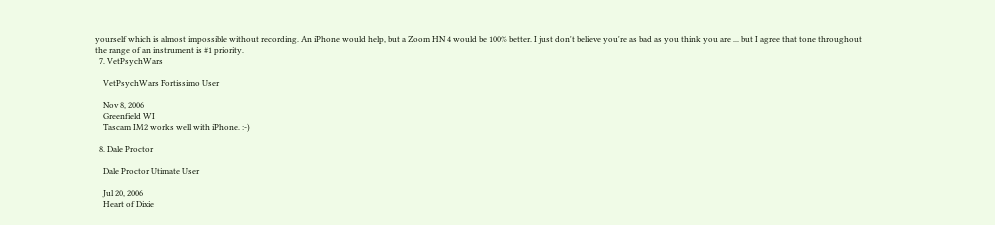yourself which is almost impossible without recording. An iPhone would help, but a Zoom HN 4 would be 100% better. I just don't believe you're as bad as you think you are ... but I agree that tone throughout the range of an instrument is #1 priority.
  7. VetPsychWars

    VetPsychWars Fortissimo User

    Nov 8, 2006
    Greenfield WI
    Tascam IM2 works well with iPhone. :-)

  8. Dale Proctor

    Dale Proctor Utimate User

    Jul 20, 2006
    Heart of Dixie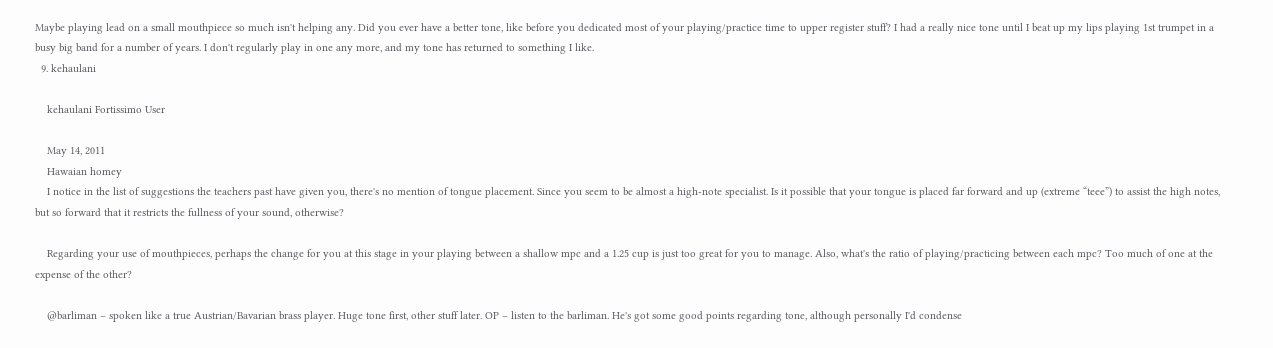Maybe playing lead on a small mouthpiece so much isn't helping any. Did you ever have a better tone, like before you dedicated most of your playing/practice time to upper register stuff? I had a really nice tone until I beat up my lips playing 1st trumpet in a busy big band for a number of years. I don't regularly play in one any more, and my tone has returned to something I like.
  9. kehaulani

    kehaulani Fortissimo User

    May 14, 2011
    Hawaian homey
    I notice in the list of suggestions the teachers past have given you, there's no mention of tongue placement. Since you seem to be almost a high-note specialist. Is it possible that your tongue is placed far forward and up (extreme “teee”) to assist the high notes, but so forward that it restricts the fullness of your sound, otherwise?

    Regarding your use of mouthpieces, perhaps the change for you at this stage in your playing between a shallow mpc and a 1.25 cup is just too great for you to manage. Also, what's the ratio of playing/practicing between each mpc? Too much of one at the expense of the other?

    @barliman – spoken like a true Austrian/Bavarian brass player. Huge tone first, other stuff later. OP – listen to the barliman. He's got some good points regarding tone, although personally I'd condense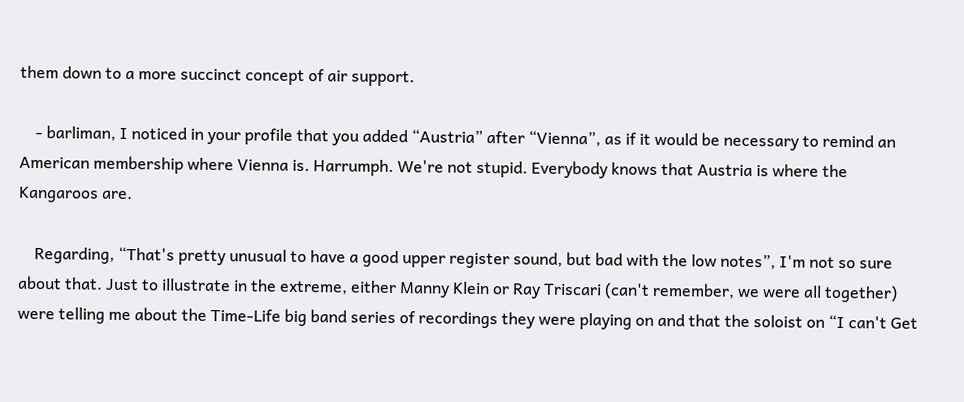them down to a more succinct concept of air support.

    - barliman, I noticed in your profile that you added “Austria” after “Vienna”, as if it would be necessary to remind an American membership where Vienna is. Harrumph. We're not stupid. Everybody knows that Austria is where the Kangaroos are.

    Regarding, “That's pretty unusual to have a good upper register sound, but bad with the low notes”, I'm not so sure about that. Just to illustrate in the extreme, either Manny Klein or Ray Triscari (can't remember, we were all together) were telling me about the Time-Life big band series of recordings they were playing on and that the soloist on “I can't Get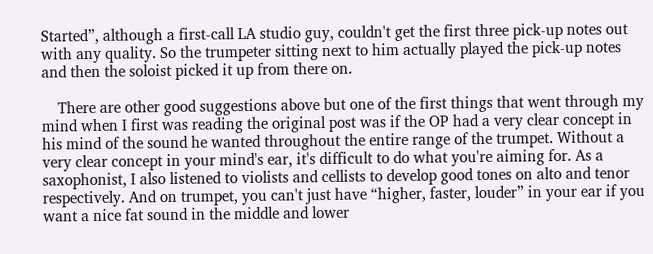Started”, although a first-call LA studio guy, couldn't get the first three pick-up notes out with any quality. So the trumpeter sitting next to him actually played the pick-up notes and then the soloist picked it up from there on.

    There are other good suggestions above but one of the first things that went through my mind when I first was reading the original post was if the OP had a very clear concept in his mind of the sound he wanted throughout the entire range of the trumpet. Without a very clear concept in your mind's ear, it's difficult to do what you're aiming for. As a saxophonist, I also listened to violists and cellists to develop good tones on alto and tenor respectively. And on trumpet, you can't just have “higher, faster, louder” in your ear if you want a nice fat sound in the middle and lower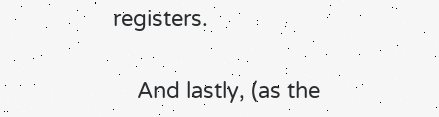registers.

    And lastly, (as the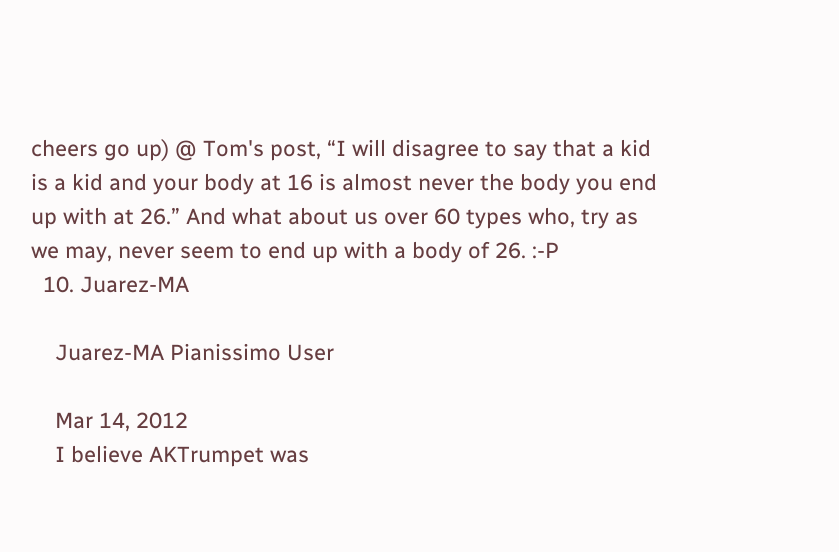cheers go up) @ Tom's post, “I will disagree to say that a kid is a kid and your body at 16 is almost never the body you end up with at 26.” And what about us over 60 types who, try as we may, never seem to end up with a body of 26. :-P
  10. Juarez-MA

    Juarez-MA Pianissimo User

    Mar 14, 2012
    I believe AKTrumpet was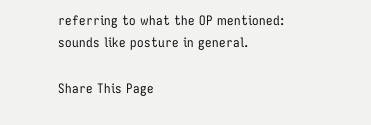referring to what the OP mentioned: sounds like posture in general.

Share This Page